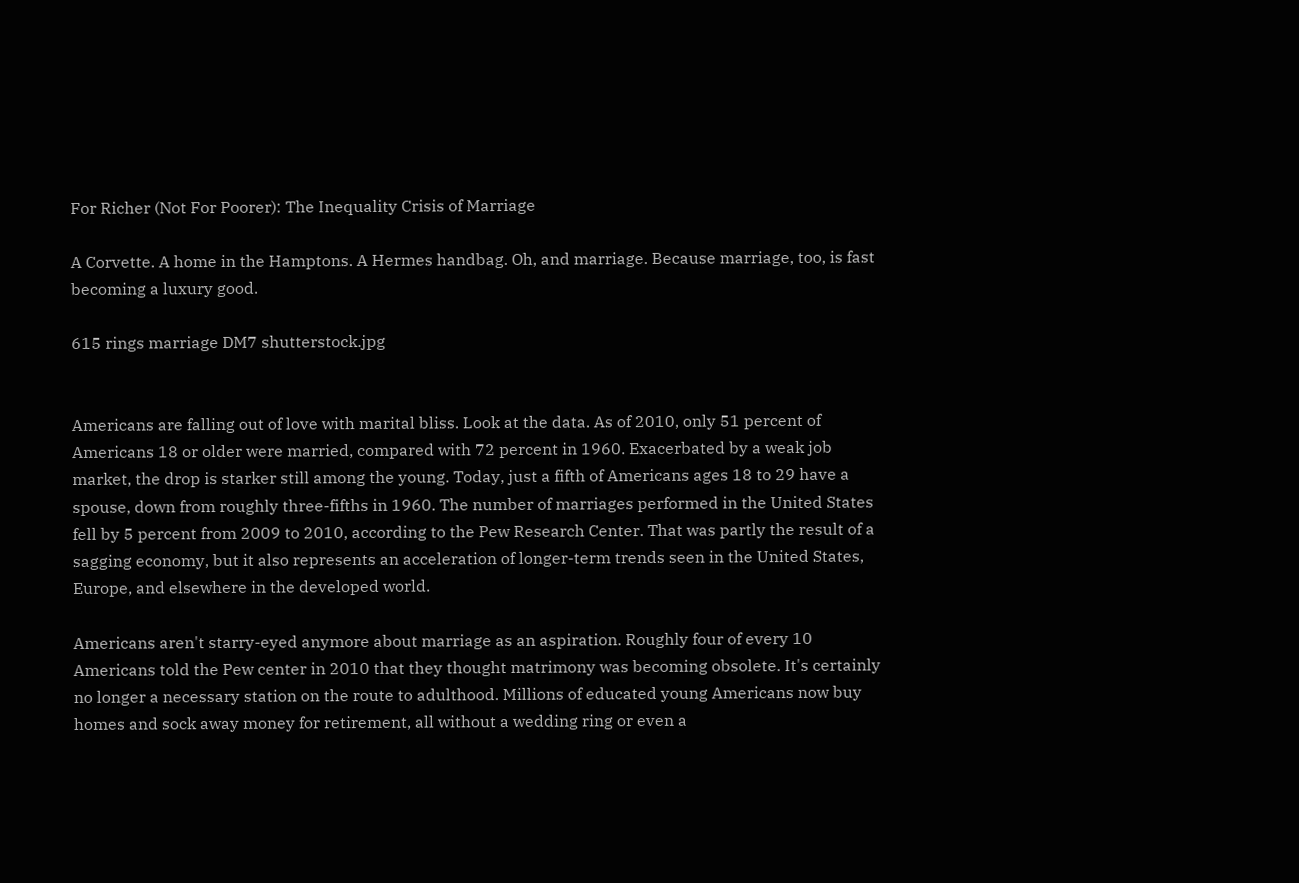For Richer (Not For Poorer): The Inequality Crisis of Marriage

A Corvette. A home in the Hamptons. A Hermes handbag. Oh, and marriage. Because marriage, too, is fast becoming a luxury good.

615 rings marriage DM7 shutterstock.jpg


Americans are falling out of love with marital bliss. Look at the data. As of 2010, only 51 percent of Americans 18 or older were married, compared with 72 percent in 1960. Exacerbated by a weak job market, the drop is starker still among the young. Today, just a fifth of Americans ages 18 to 29 have a spouse, down from roughly three-fifths in 1960. The number of marriages performed in the United States fell by 5 percent from 2009 to 2010, according to the Pew Research Center. That was partly the result of a sagging economy, but it also represents an acceleration of longer-term trends seen in the United States, Europe, and elsewhere in the developed world.

Americans aren't starry-eyed anymore about marriage as an aspiration. Roughly four of every 10 Americans told the Pew center in 2010 that they thought matrimony was becoming obsolete. It's certainly no longer a necessary station on the route to adulthood. Millions of educated young Americans now buy homes and sock away money for retirement, all without a wedding ring or even a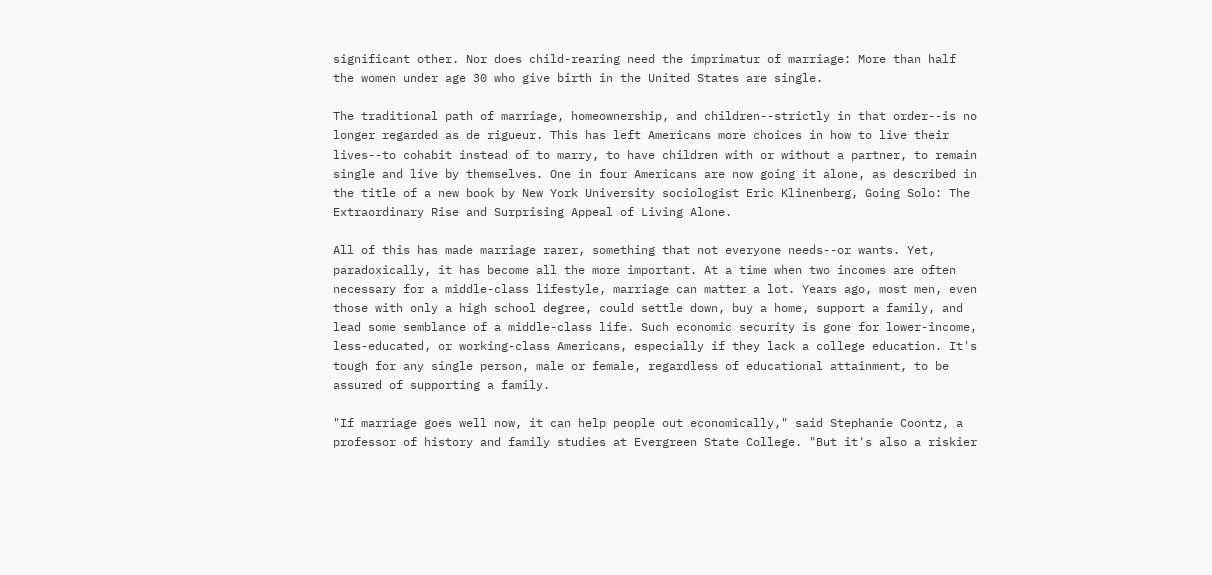significant other. Nor does child-rearing need the imprimatur of marriage: More than half the women under age 30 who give birth in the United States are single.

The traditional path of marriage, homeownership, and children--strictly in that order--is no longer regarded as de rigueur. This has left Americans more choices in how to live their lives--to cohabit instead of to marry, to have children with or without a partner, to remain single and live by themselves. One in four Americans are now going it alone, as described in the title of a new book by New York University sociologist Eric Klinenberg, Going Solo: The Extraordinary Rise and Surprising Appeal of Living Alone.

All of this has made marriage rarer, something that not everyone needs--or wants. Yet, paradoxically, it has become all the more important. At a time when two incomes are often necessary for a middle-class lifestyle, marriage can matter a lot. Years ago, most men, even those with only a high school degree, could settle down, buy a home, support a family, and lead some semblance of a middle-class life. Such economic security is gone for lower-income, less-educated, or working-class Americans, especially if they lack a college education. It's tough for any single person, male or female, regardless of educational attainment, to be assured of supporting a family.

"If marriage goes well now, it can help people out economically," said Stephanie Coontz, a professor of history and family studies at Evergreen State College. "But it's also a riskier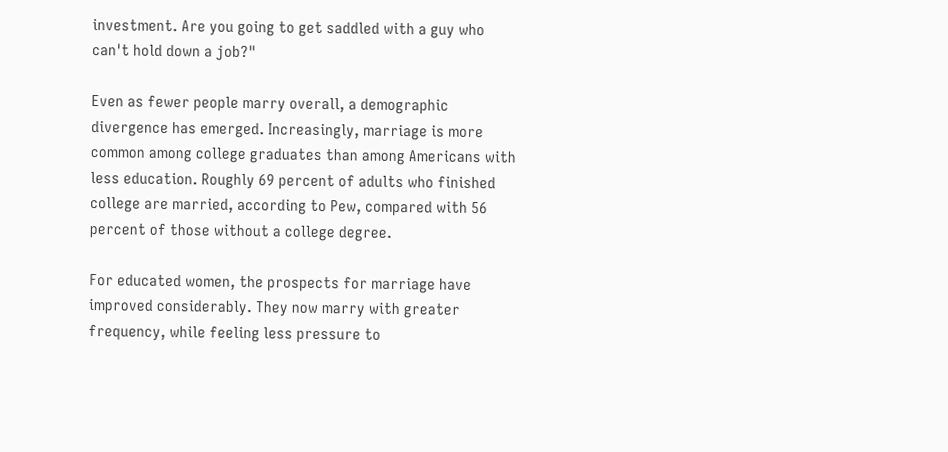investment. Are you going to get saddled with a guy who can't hold down a job?"

Even as fewer people marry overall, a demographic divergence has emerged. Increasingly, marriage is more common among college graduates than among Americans with less education. Roughly 69 percent of adults who finished college are married, according to Pew, compared with 56 percent of those without a college degree.

For educated women, the prospects for marriage have improved considerably. They now marry with greater frequency, while feeling less pressure to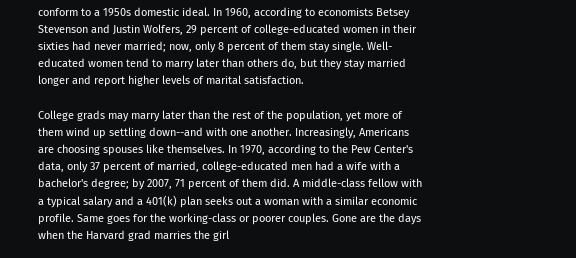conform to a 1950s domestic ideal. In 1960, according to economists Betsey Stevenson and Justin Wolfers, 29 percent of college-educated women in their sixties had never married; now, only 8 percent of them stay single. Well-educated women tend to marry later than others do, but they stay married longer and report higher levels of marital satisfaction.

College grads may marry later than the rest of the population, yet more of them wind up settling down--and with one another. Increasingly, Americans are choosing spouses like themselves. In 1970, according to the Pew Center's data, only 37 percent of married, college-educated men had a wife with a bachelor's degree; by 2007, 71 percent of them did. A middle-class fellow with a typical salary and a 401(k) plan seeks out a woman with a similar economic profile. Same goes for the working-class or poorer couples. Gone are the days when the Harvard grad marries the girl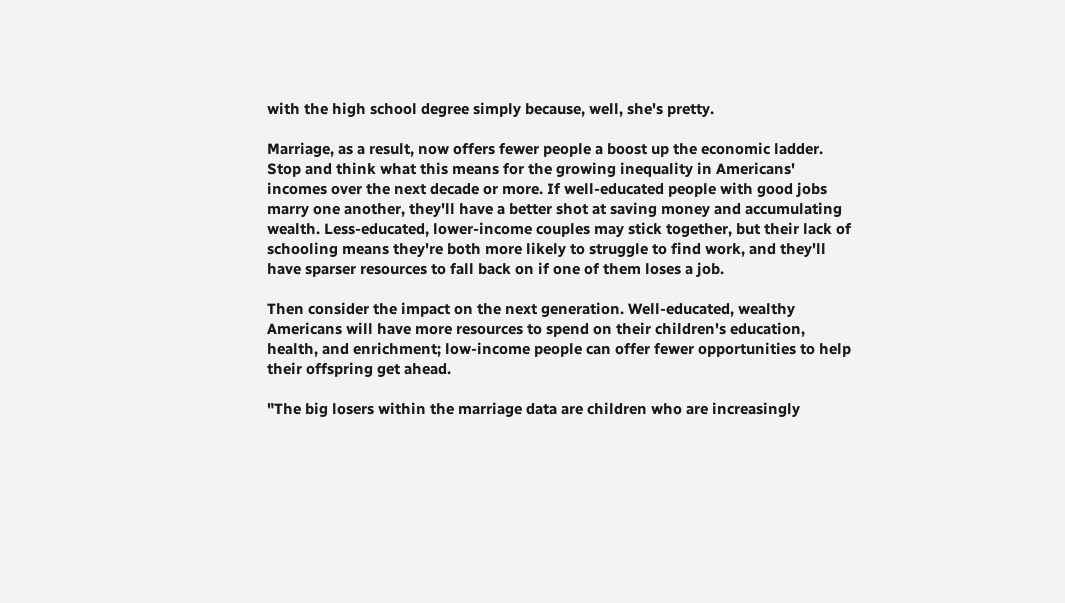with the high school degree simply because, well, she's pretty.

Marriage, as a result, now offers fewer people a boost up the economic ladder. Stop and think what this means for the growing inequality in Americans' incomes over the next decade or more. If well-educated people with good jobs marry one another, they'll have a better shot at saving money and accumulating wealth. Less-educated, lower-income couples may stick together, but their lack of schooling means they're both more likely to struggle to find work, and they'll have sparser resources to fall back on if one of them loses a job.

Then consider the impact on the next generation. Well-educated, wealthy Americans will have more resources to spend on their children's education, health, and enrichment; low-income people can offer fewer opportunities to help their offspring get ahead.

"The big losers within the marriage data are children who are increasingly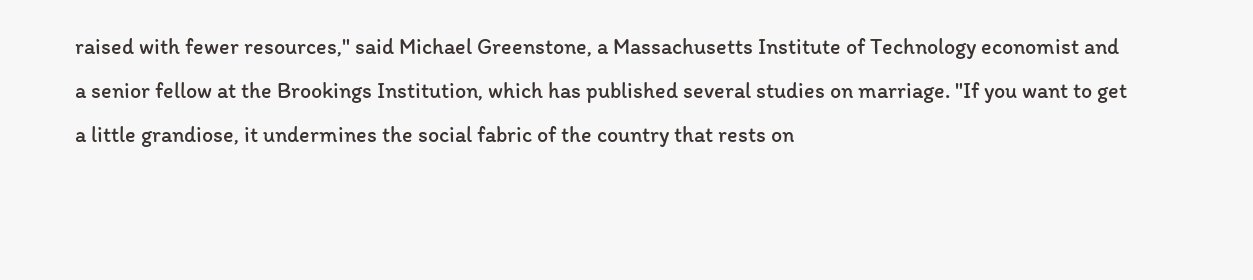raised with fewer resources," said Michael Greenstone, a Massachusetts Institute of Technology economist and a senior fellow at the Brookings Institution, which has published several studies on marriage. "If you want to get a little grandiose, it undermines the social fabric of the country that rests on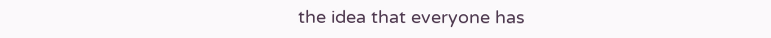the idea that everyone has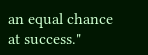an equal chance at success."